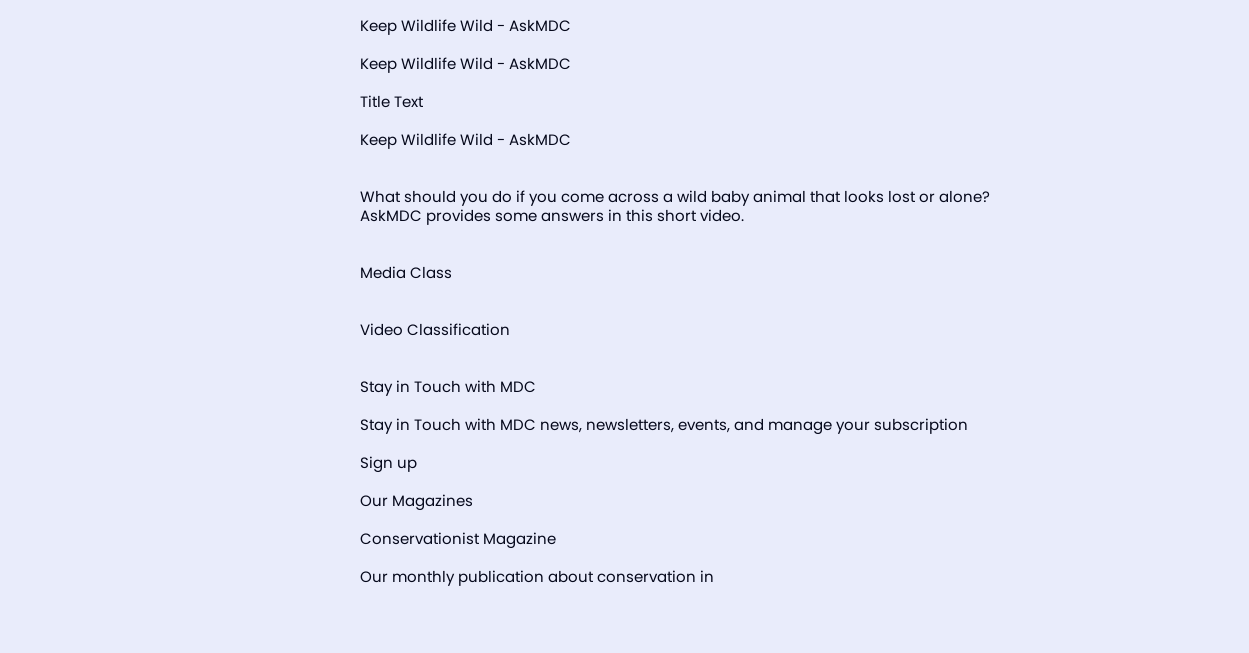Keep Wildlife Wild - AskMDC

Keep Wildlife Wild - AskMDC

Title Text

Keep Wildlife Wild - AskMDC


What should you do if you come across a wild baby animal that looks lost or alone? AskMDC provides some answers in this short video.


Media Class


Video Classification


Stay in Touch with MDC

Stay in Touch with MDC news, newsletters, events, and manage your subscription

Sign up

Our Magazines

Conservationist Magazine

Our monthly publication about conservation in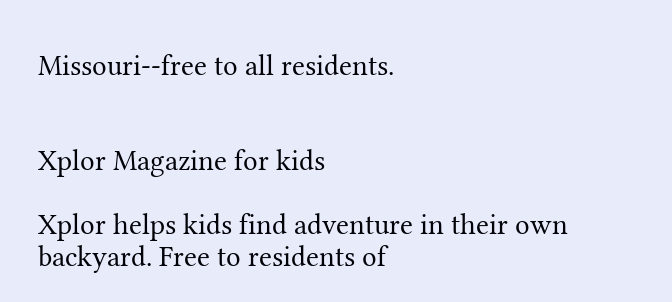Missouri--free to all residents.


Xplor Magazine for kids

Xplor helps kids find adventure in their own backyard. Free to residents of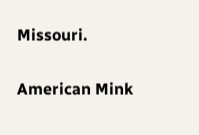Missouri.

American Mink